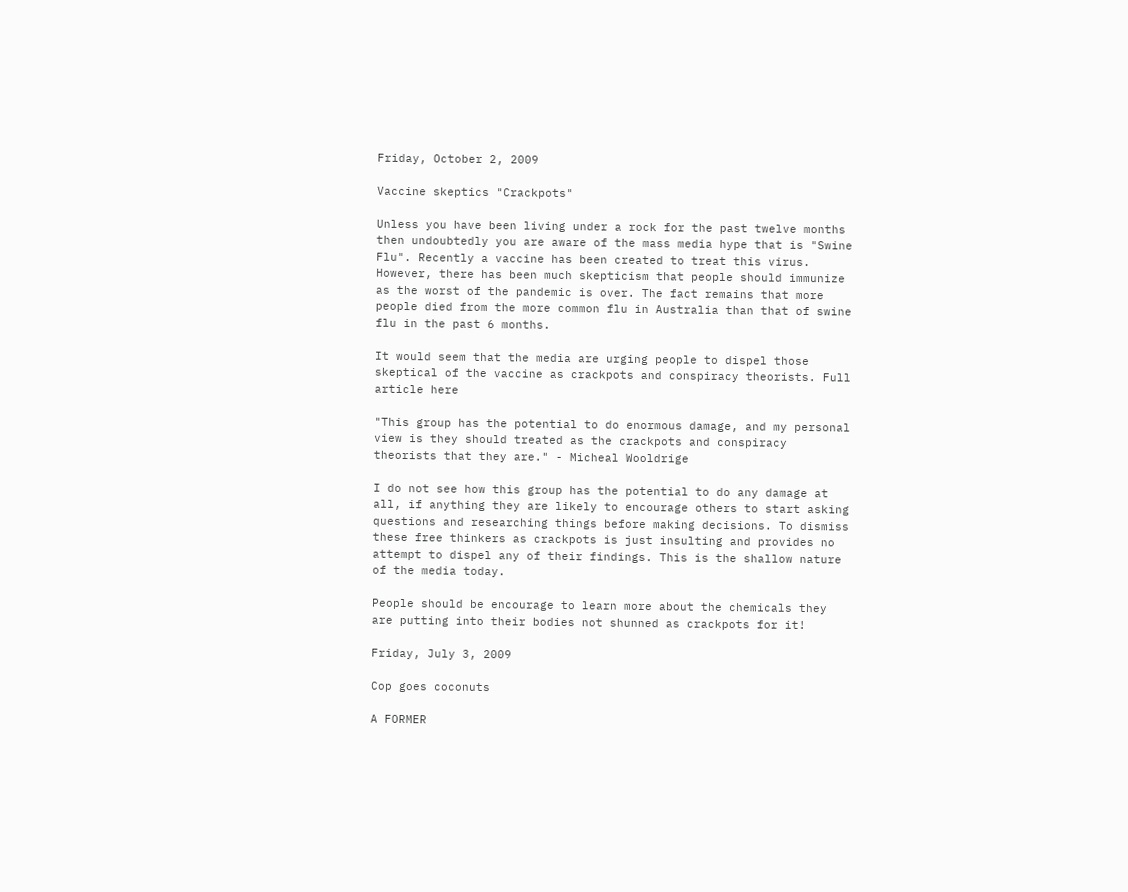Friday, October 2, 2009

Vaccine skeptics "Crackpots"

Unless you have been living under a rock for the past twelve months then undoubtedly you are aware of the mass media hype that is "Swine Flu". Recently a vaccine has been created to treat this virus. However, there has been much skepticism that people should immunize as the worst of the pandemic is over. The fact remains that more people died from the more common flu in Australia than that of swine flu in the past 6 months.

It would seem that the media are urging people to dispel those skeptical of the vaccine as crackpots and conspiracy theorists. Full article here

"This group has the potential to do enormous damage, and my personal view is they should treated as the crackpots and conspiracy theorists that they are." - Micheal Wooldrige

I do not see how this group has the potential to do any damage at all, if anything they are likely to encourage others to start asking questions and researching things before making decisions. To dismiss these free thinkers as crackpots is just insulting and provides no attempt to dispel any of their findings. This is the shallow nature of the media today.

People should be encourage to learn more about the chemicals they are putting into their bodies not shunned as crackpots for it!

Friday, July 3, 2009

Cop goes coconuts

A FORMER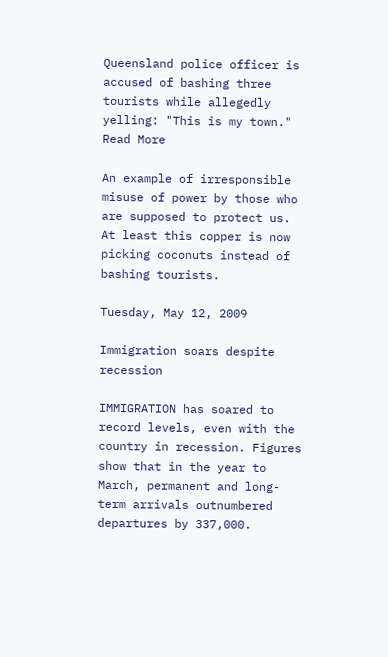Queensland police officer is accused of bashing three tourists while allegedly yelling: "This is my town."
Read More

An example of irresponsible misuse of power by those who are supposed to protect us. At least this copper is now picking coconuts instead of bashing tourists.

Tuesday, May 12, 2009

Immigration soars despite recession

IMMIGRATION has soared to record levels, even with the country in recession. Figures show that in the year to March, permanent and long-term arrivals outnumbered departures by 337,000.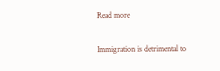Read more

Immigration is detrimental to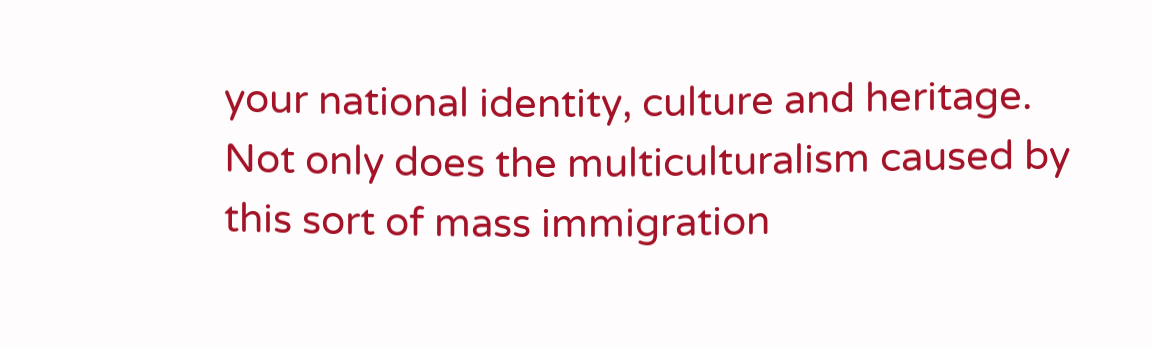your national identity, culture and heritage. Not only does the multiculturalism caused by this sort of mass immigration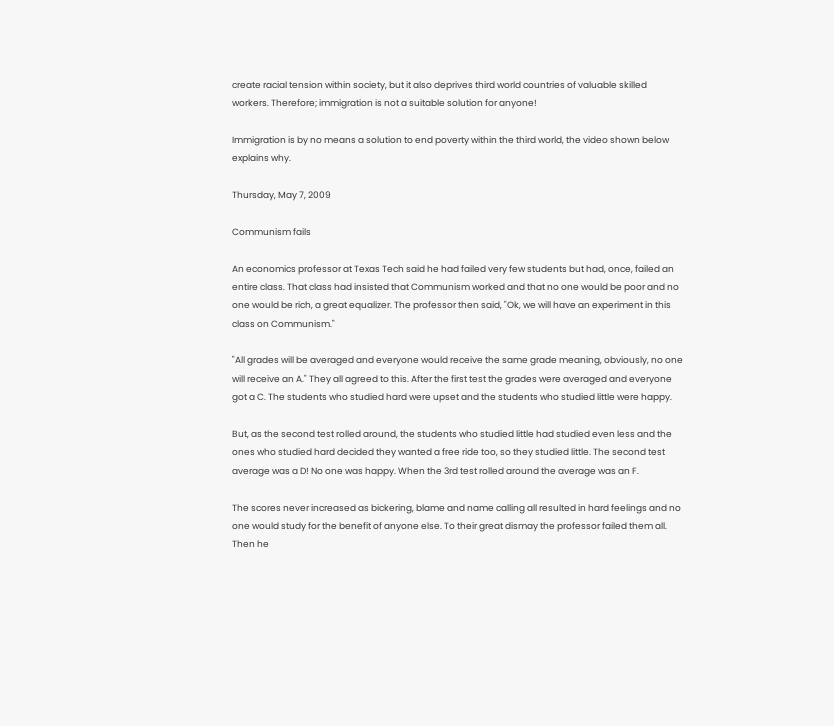create racial tension within society, but it also deprives third world countries of valuable skilled workers. Therefore; immigration is not a suitable solution for anyone!

Immigration is by no means a solution to end poverty within the third world, the video shown below explains why.

Thursday, May 7, 2009

Communism fails

An economics professor at Texas Tech said he had failed very few students but had, once, failed an entire class. That class had insisted that Communism worked and that no one would be poor and no one would be rich, a great equalizer. The professor then said, "Ok, we will have an experiment in this class on Communism."

"All grades will be averaged and everyone would receive the same grade meaning, obviously, no one will receive an A." They all agreed to this. After the first test the grades were averaged and everyone got a C. The students who studied hard were upset and the students who studied little were happy.

But, as the second test rolled around, the students who studied little had studied even less and the ones who studied hard decided they wanted a free ride too, so they studied little. The second test average was a D! No one was happy. When the 3rd test rolled around the average was an F.

The scores never increased as bickering, blame and name calling all resulted in hard feelings and no one would study for the benefit of anyone else. To their great dismay the professor failed them all. Then he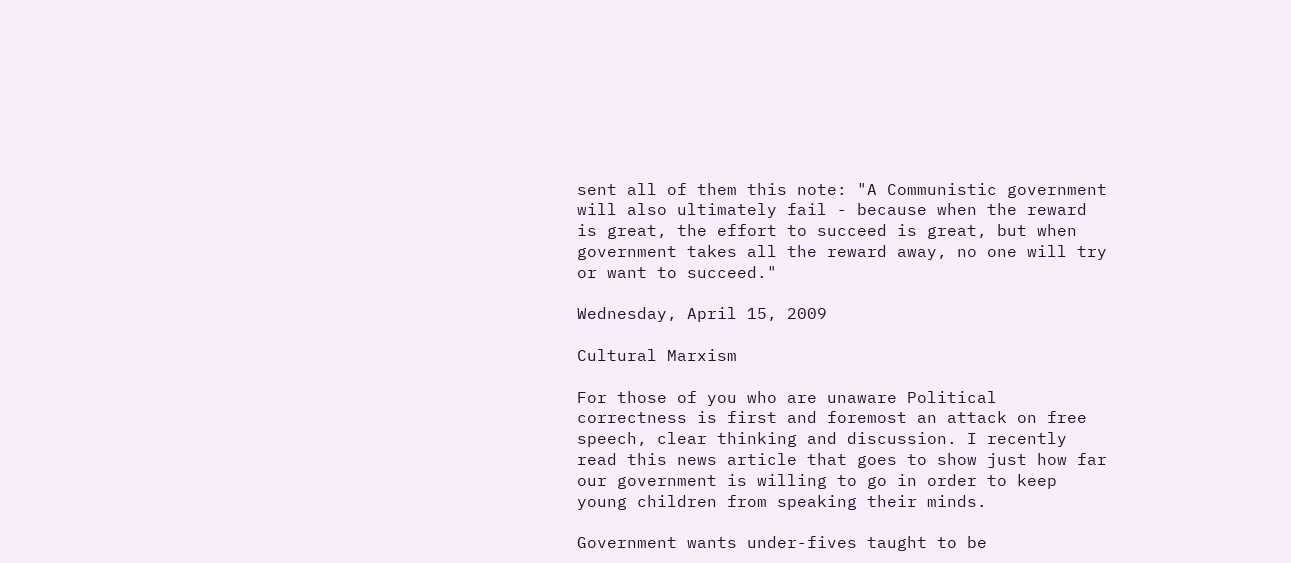sent all of them this note: "A Communistic government will also ultimately fail - because when the reward is great, the effort to succeed is great, but when government takes all the reward away, no one will try or want to succeed."

Wednesday, April 15, 2009

Cultural Marxism

For those of you who are unaware Political correctness is first and foremost an attack on free speech, clear thinking and discussion. I recently read this news article that goes to show just how far our government is willing to go in order to keep young children from speaking their minds.

Government wants under-fives taught to be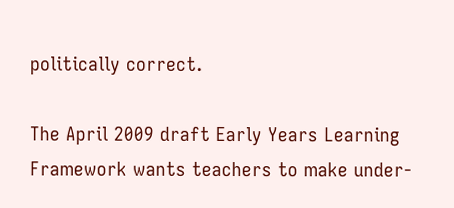politically correct.

The April 2009 draft Early Years Learning Framework wants teachers to make under-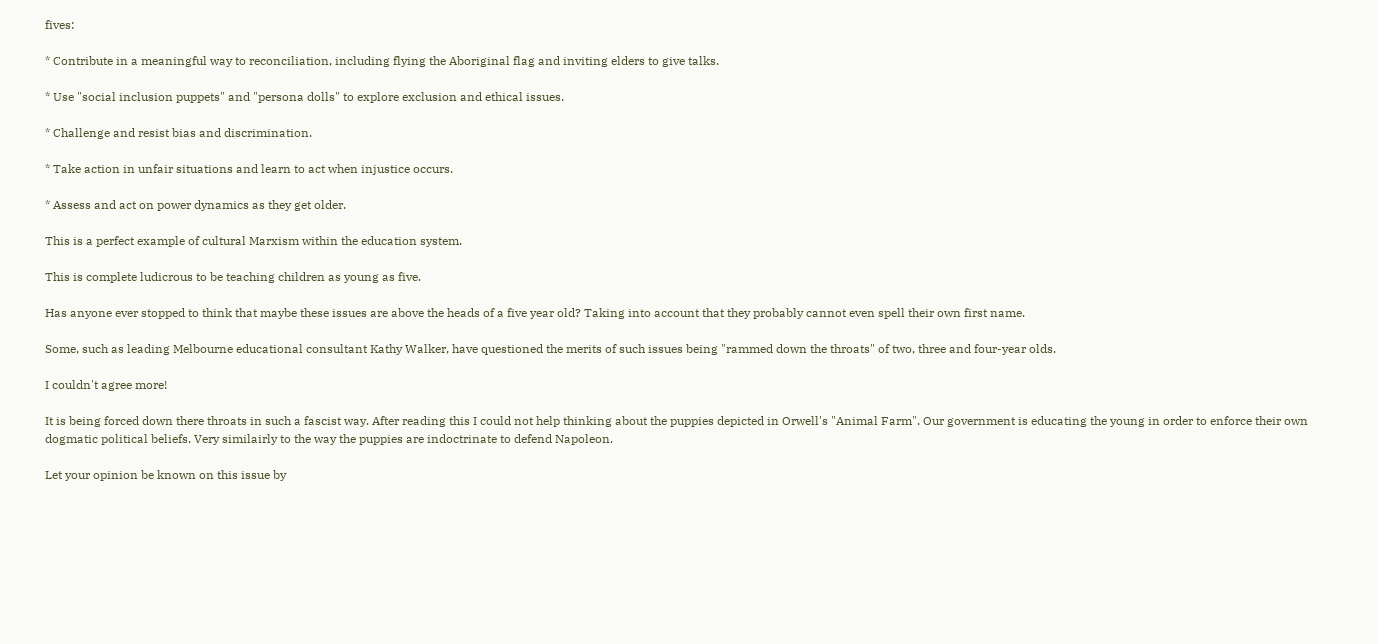fives:

* Contribute in a meaningful way to reconciliation, including flying the Aboriginal flag and inviting elders to give talks.

* Use "social inclusion puppets" and "persona dolls" to explore exclusion and ethical issues.

* Challenge and resist bias and discrimination.

* Take action in unfair situations and learn to act when injustice occurs.

* Assess and act on power dynamics as they get older.

This is a perfect example of cultural Marxism within the education system.

This is complete ludicrous to be teaching children as young as five.

Has anyone ever stopped to think that maybe these issues are above the heads of a five year old? Taking into account that they probably cannot even spell their own first name.

Some, such as leading Melbourne educational consultant Kathy Walker, have questioned the merits of such issues being "rammed down the throats" of two, three and four-year olds.

I couldn't agree more!

It is being forced down there throats in such a fascist way. After reading this I could not help thinking about the puppies depicted in Orwell's "Animal Farm". Our government is educating the young in order to enforce their own dogmatic political beliefs. Very similairly to the way the puppies are indoctrinate to defend Napoleon.

Let your opinion be known on this issue by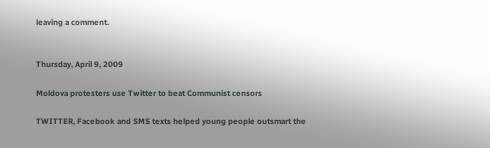leaving a comment.


Thursday, April 9, 2009

Moldova protesters use Twitter to beat Communist censors

TWITTER, Facebook and SMS texts helped young people outsmart the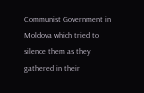Communist Government in Moldova which tried to silence them as they gathered in their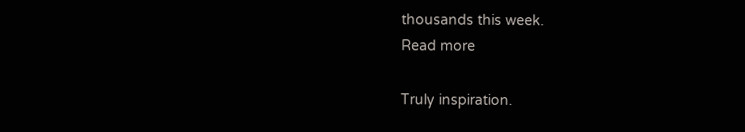thousands this week.
Read more

Truly inspiration.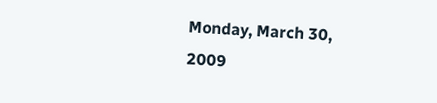Monday, March 30, 2009